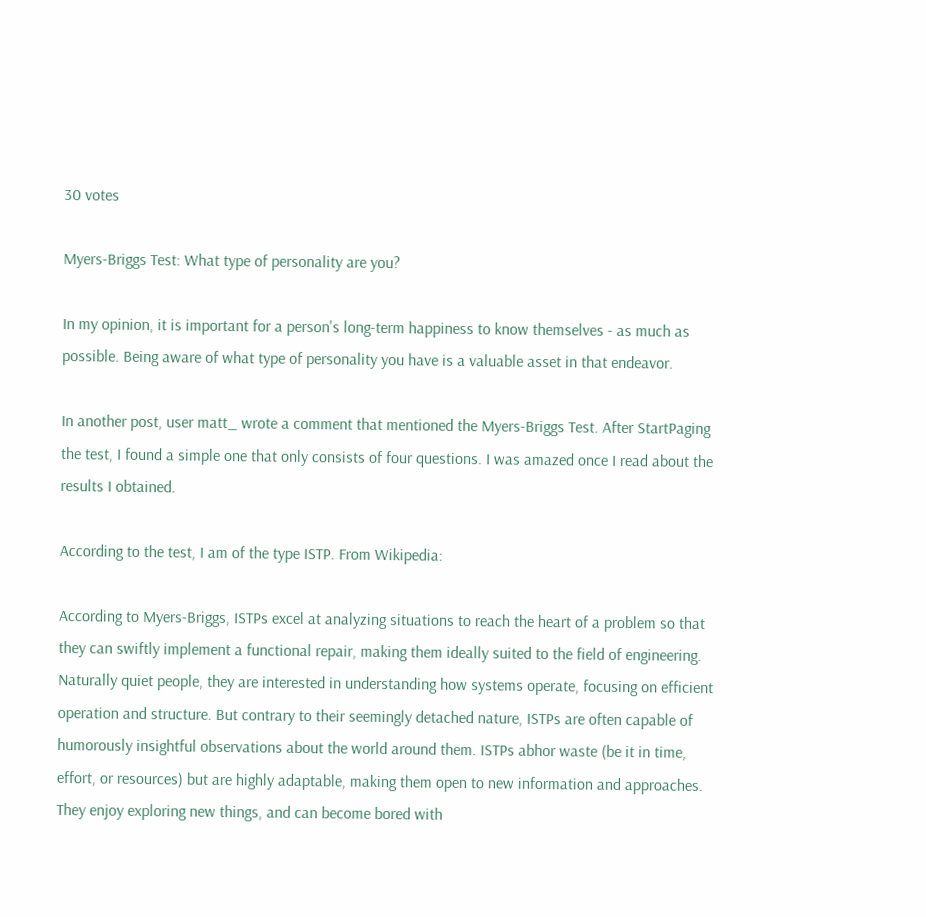30 votes

Myers-Briggs Test: What type of personality are you?

In my opinion, it is important for a person's long-term happiness to know themselves - as much as possible. Being aware of what type of personality you have is a valuable asset in that endeavor.

In another post, user matt_ wrote a comment that mentioned the Myers-Briggs Test. After StartPaging the test, I found a simple one that only consists of four questions. I was amazed once I read about the results I obtained.

According to the test, I am of the type ISTP. From Wikipedia:

According to Myers-Briggs, ISTPs excel at analyzing situations to reach the heart of a problem so that they can swiftly implement a functional repair, making them ideally suited to the field of engineering. Naturally quiet people, they are interested in understanding how systems operate, focusing on efficient operation and structure. But contrary to their seemingly detached nature, ISTPs are often capable of humorously insightful observations about the world around them. ISTPs abhor waste (be it in time, effort, or resources) but are highly adaptable, making them open to new information and approaches. They enjoy exploring new things, and can become bored with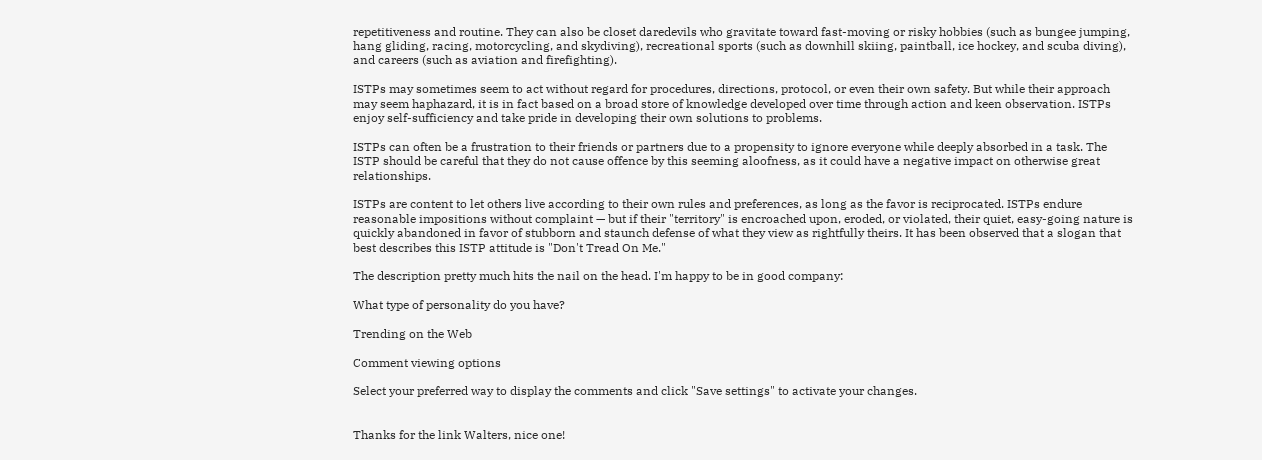repetitiveness and routine. They can also be closet daredevils who gravitate toward fast-moving or risky hobbies (such as bungee jumping, hang gliding, racing, motorcycling, and skydiving), recreational sports (such as downhill skiing, paintball, ice hockey, and scuba diving), and careers (such as aviation and firefighting).

ISTPs may sometimes seem to act without regard for procedures, directions, protocol, or even their own safety. But while their approach may seem haphazard, it is in fact based on a broad store of knowledge developed over time through action and keen observation. ISTPs enjoy self-sufficiency and take pride in developing their own solutions to problems.

ISTPs can often be a frustration to their friends or partners due to a propensity to ignore everyone while deeply absorbed in a task. The ISTP should be careful that they do not cause offence by this seeming aloofness, as it could have a negative impact on otherwise great relationships.

ISTPs are content to let others live according to their own rules and preferences, as long as the favor is reciprocated. ISTPs endure reasonable impositions without complaint — but if their "territory" is encroached upon, eroded, or violated, their quiet, easy-going nature is quickly abandoned in favor of stubborn and staunch defense of what they view as rightfully theirs. It has been observed that a slogan that best describes this ISTP attitude is "Don't Tread On Me."

The description pretty much hits the nail on the head. I'm happy to be in good company:

What type of personality do you have?

Trending on the Web

Comment viewing options

Select your preferred way to display the comments and click "Save settings" to activate your changes.


Thanks for the link Walters, nice one!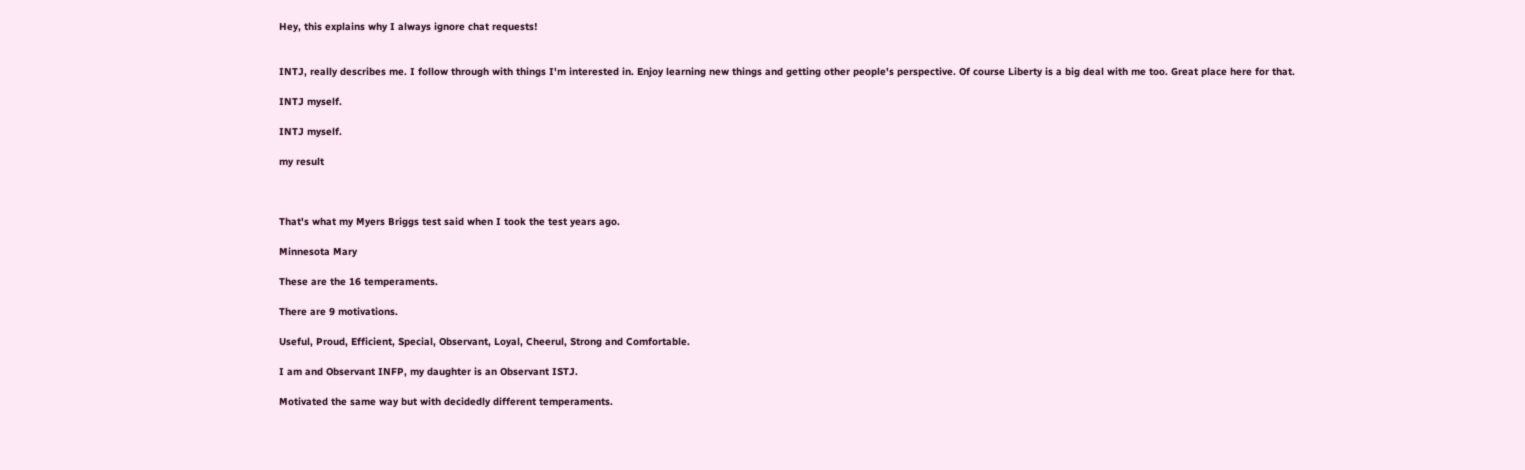Hey, this explains why I always ignore chat requests!


INTJ, really describes me. I follow through with things I'm interested in. Enjoy learning new things and getting other people's perspective. Of course Liberty is a big deal with me too. Great place here for that.

INTJ myself.

INTJ myself.

my result



That's what my Myers Briggs test said when I took the test years ago.

Minnesota Mary

These are the 16 temperaments.

There are 9 motivations.

Useful, Proud, Efficient, Special, Observant, Loyal, Cheerul, Strong and Comfortable.

I am and Observant INFP, my daughter is an Observant ISTJ.

Motivated the same way but with decidedly different temperaments.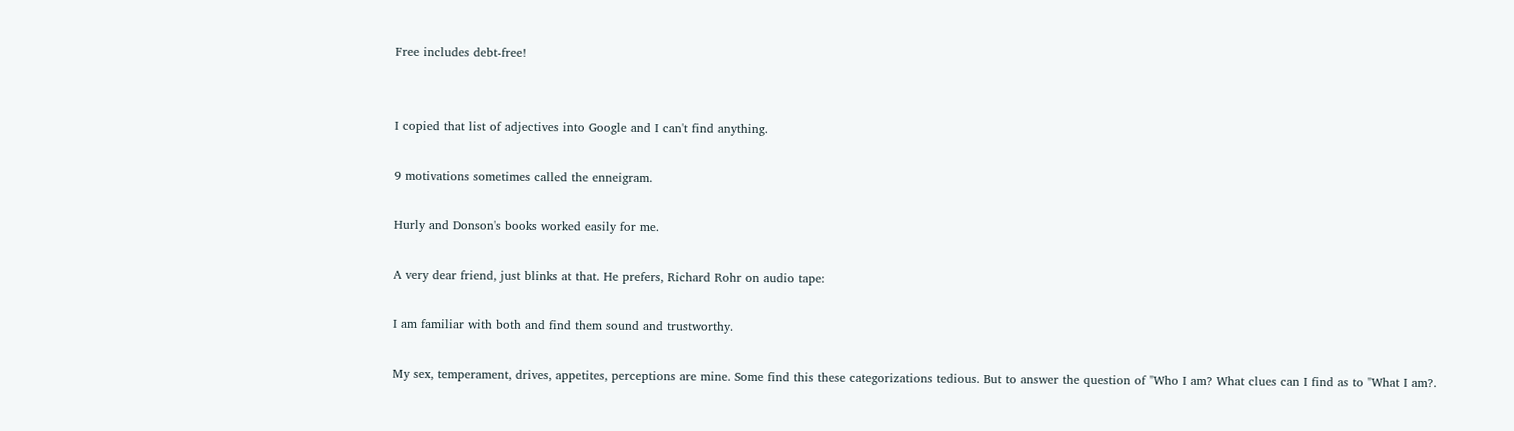Free includes debt-free!


I copied that list of adjectives into Google and I can't find anything.

9 motivations sometimes called the enneigram.

Hurly and Donson's books worked easily for me.

A very dear friend, just blinks at that. He prefers, Richard Rohr on audio tape:

I am familiar with both and find them sound and trustworthy.

My sex, temperament, drives, appetites, perceptions are mine. Some find this these categorizations tedious. But to answer the question of "Who I am? What clues can I find as to "What I am?.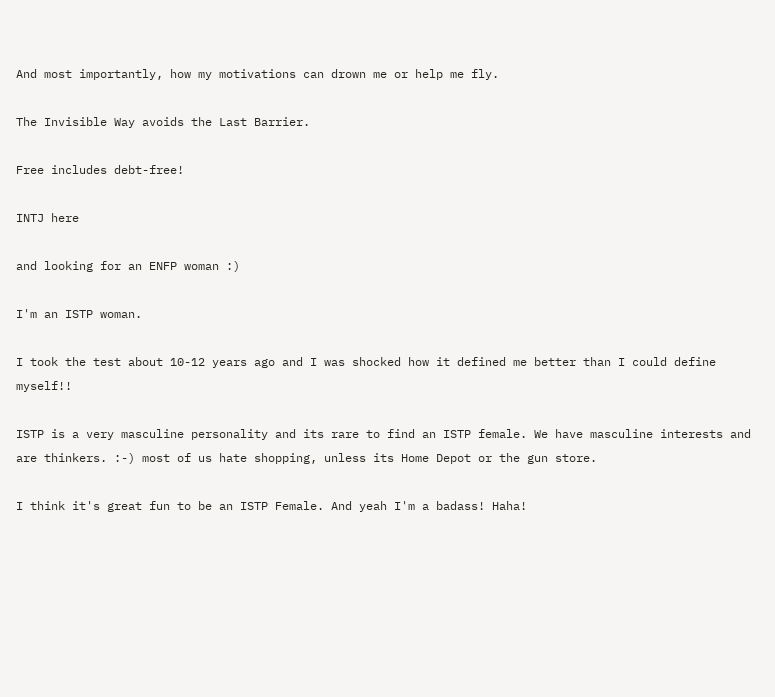And most importantly, how my motivations can drown me or help me fly.

The Invisible Way avoids the Last Barrier.

Free includes debt-free!

INTJ here

and looking for an ENFP woman :)

I'm an ISTP woman.

I took the test about 10-12 years ago and I was shocked how it defined me better than I could define myself!!

ISTP is a very masculine personality and its rare to find an ISTP female. We have masculine interests and are thinkers. :-) most of us hate shopping, unless its Home Depot or the gun store.

I think it's great fun to be an ISTP Female. And yeah I'm a badass! Haha!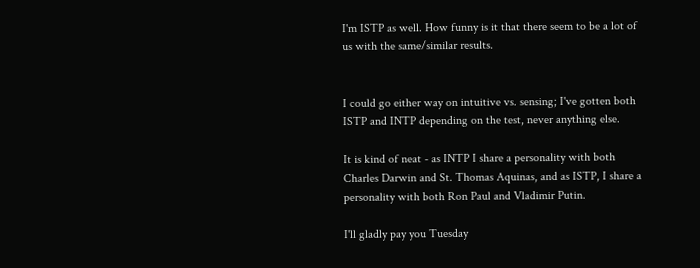I'm ISTP as well. How funny is it that there seem to be a lot of us with the same/similar results.


I could go either way on intuitive vs. sensing; I've gotten both ISTP and INTP depending on the test, never anything else.

It is kind of neat - as INTP I share a personality with both Charles Darwin and St. Thomas Aquinas, and as ISTP, I share a personality with both Ron Paul and Vladimir Putin.

I'll gladly pay you Tuesday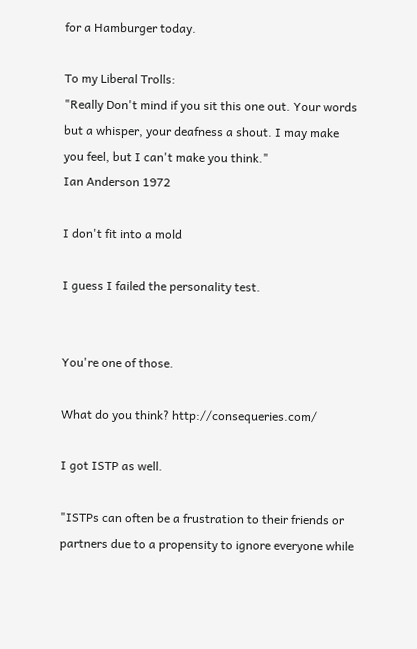for a Hamburger today.

To my Liberal Trolls:
"Really Don't mind if you sit this one out. Your words but a whisper, your deafness a shout. I may make you feel, but I can't make you think."
Ian Anderson 1972

I don't fit into a mold

I guess I failed the personality test.


You're one of those.

What do you think? http://consequeries.com/

I got ISTP as well.

"ISTPs can often be a frustration to their friends or partners due to a propensity to ignore everyone while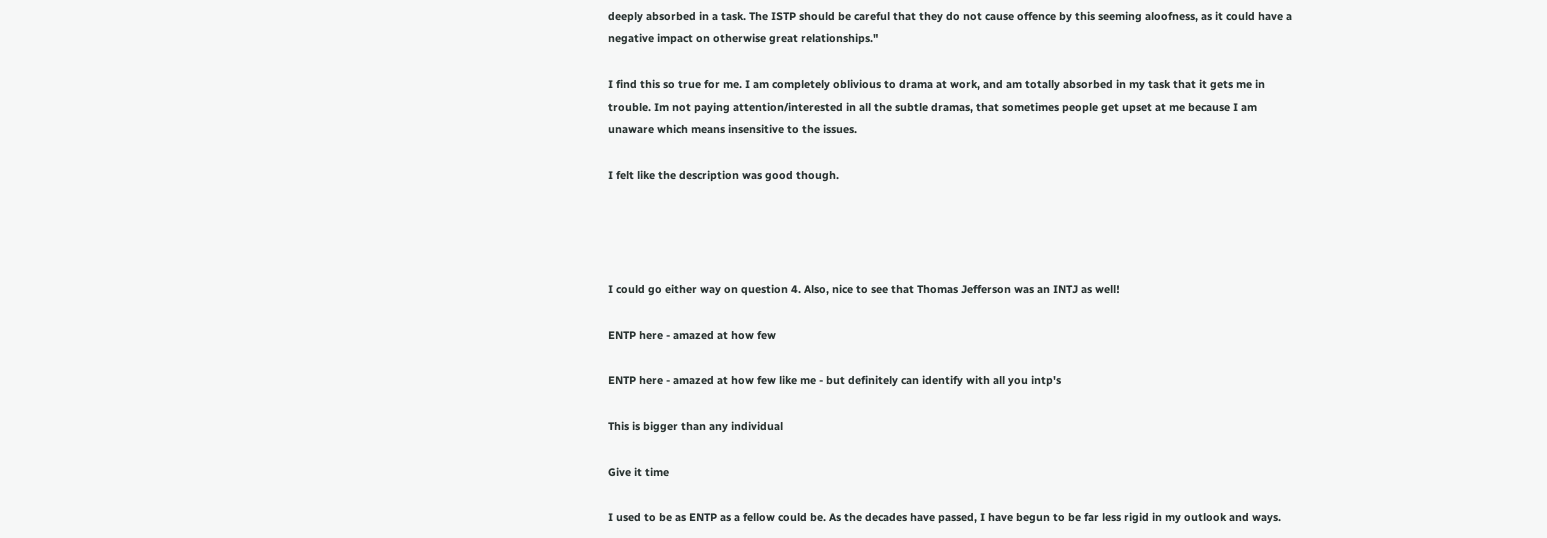deeply absorbed in a task. The ISTP should be careful that they do not cause offence by this seeming aloofness, as it could have a negative impact on otherwise great relationships."

I find this so true for me. I am completely oblivious to drama at work, and am totally absorbed in my task that it gets me in trouble. Im not paying attention/interested in all the subtle dramas, that sometimes people get upset at me because I am unaware which means insensitive to the issues.

I felt like the description was good though.




I could go either way on question 4. Also, nice to see that Thomas Jefferson was an INTJ as well!

ENTP here - amazed at how few

ENTP here - amazed at how few like me - but definitely can identify with all you intp's

This is bigger than any individual

Give it time

I used to be as ENTP as a fellow could be. As the decades have passed, I have begun to be far less rigid in my outlook and ways.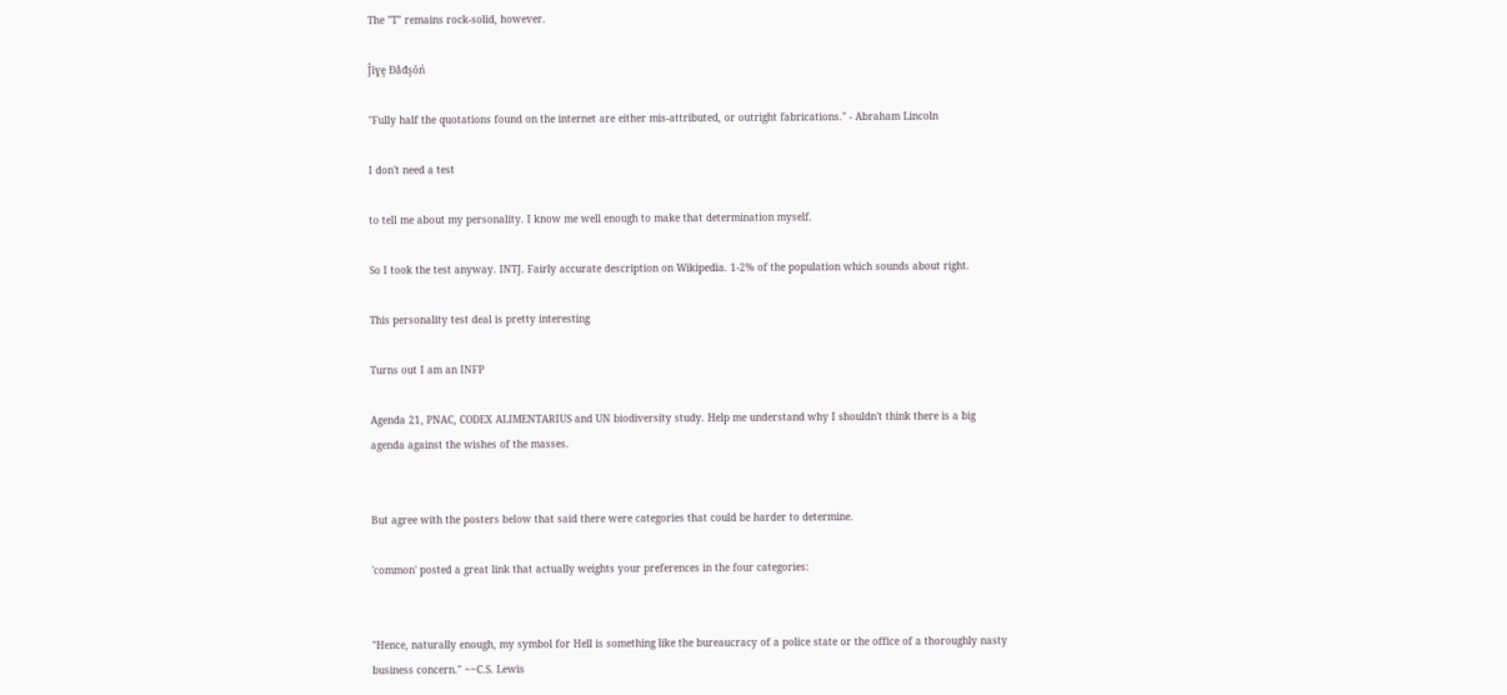The "T" remains rock-solid, however.

Ĵīɣȩ Ɖåđşŏń

"Fully half the quotations found on the internet are either mis-attributed, or outright fabrications." - Abraham Lincoln

I don't need a test

to tell me about my personality. I know me well enough to make that determination myself.

So I took the test anyway. INTJ. Fairly accurate description on Wikipedia. 1-2% of the population which sounds about right.

This personality test deal is pretty interesting

Turns out I am an INFP

Agenda 21, PNAC, CODEX ALIMENTARIUS and UN biodiversity study. Help me understand why I shouldn't think there is a big agenda against the wishes of the masses.


But agree with the posters below that said there were categories that could be harder to determine.

'common' posted a great link that actually weights your preferences in the four categories:


"Hence, naturally enough, my symbol for Hell is something like the bureaucracy of a police state or the office of a thoroughly nasty business concern." ~~C.S. Lewis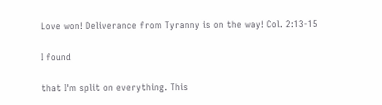Love won! Deliverance from Tyranny is on the way! Col. 2:13-15

I found

that I'm split on everything. This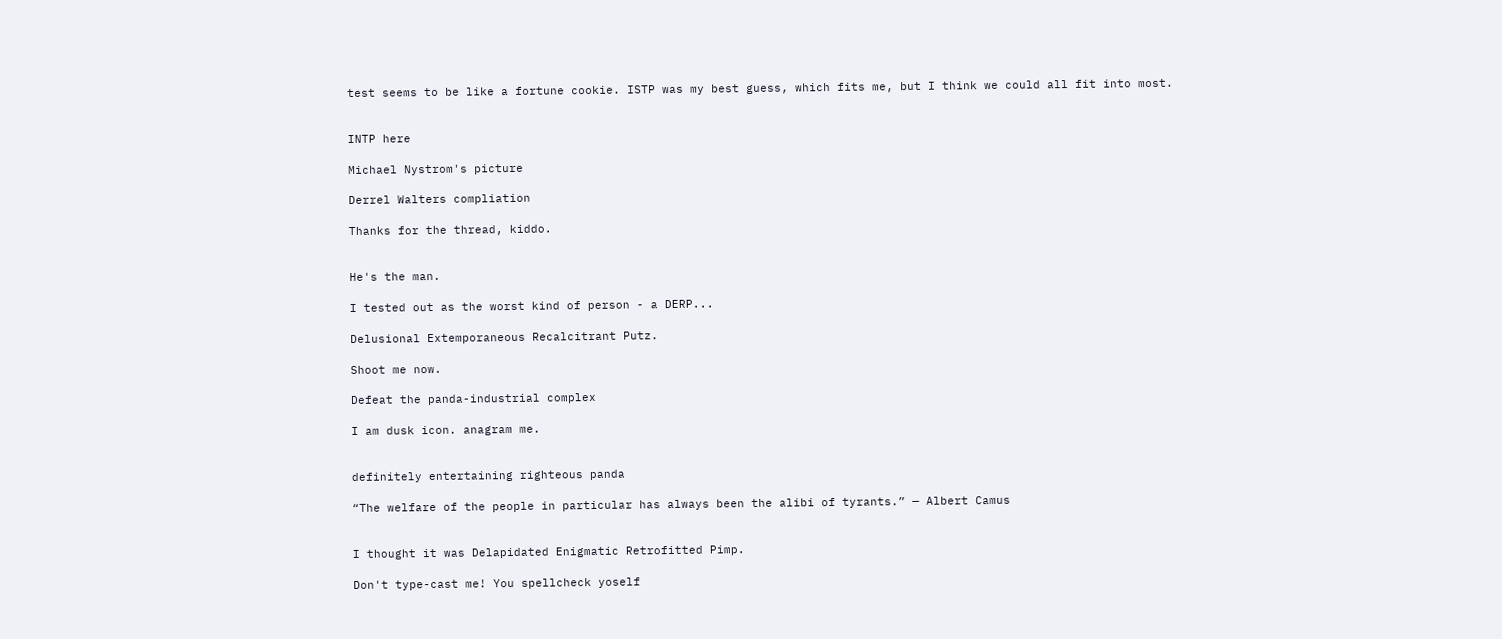test seems to be like a fortune cookie. ISTP was my best guess, which fits me, but I think we could all fit into most.


INTP here

Michael Nystrom's picture

Derrel Walters compliation

Thanks for the thread, kiddo.


He's the man.

I tested out as the worst kind of person - a DERP...

Delusional Extemporaneous Recalcitrant Putz.

Shoot me now.

Defeat the panda-industrial complex

I am dusk icon. anagram me.


definitely entertaining righteous panda

“The welfare of the people in particular has always been the alibi of tyrants.” — Albert Camus


I thought it was Delapidated Enigmatic Retrofitted Pimp.

Don't type-cast me! You spellcheck yoself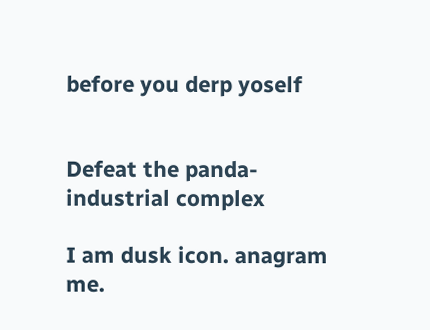before you derp yoself


Defeat the panda-industrial complex

I am dusk icon. anagram me.